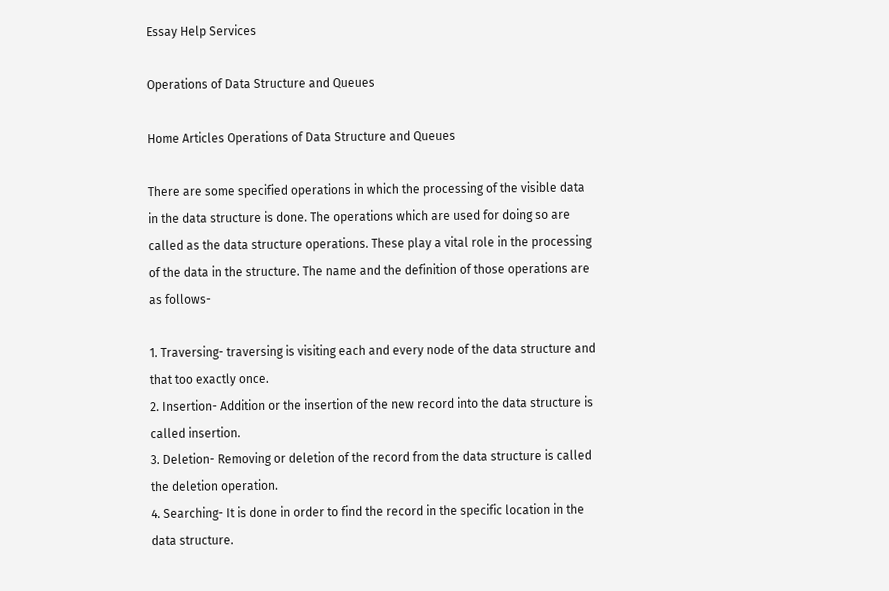Essay Help Services

Operations of Data Structure and Queues

Home Articles Operations of Data Structure and Queues

There are some specified operations in which the processing of the visible data in the data structure is done. The operations which are used for doing so are called as the data structure operations. These play a vital role in the processing of the data in the structure. The name and the definition of those operations are as follows-

1. Traversing- traversing is visiting each and every node of the data structure and that too exactly once.
2. Insertion- Addition or the insertion of the new record into the data structure is called insertion.
3. Deletion- Removing or deletion of the record from the data structure is called the deletion operation.
4. Searching- It is done in order to find the record in the specific location in the data structure.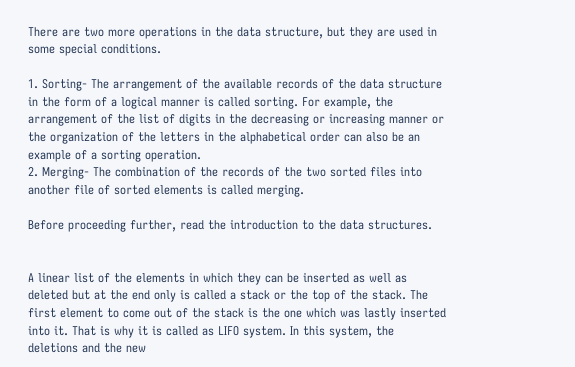There are two more operations in the data structure, but they are used in some special conditions.

1. Sorting- The arrangement of the available records of the data structure in the form of a logical manner is called sorting. For example, the arrangement of the list of digits in the decreasing or increasing manner or the organization of the letters in the alphabetical order can also be an example of a sorting operation.
2. Merging- The combination of the records of the two sorted files into another file of sorted elements is called merging.

Before proceeding further, read the introduction to the data structures.


A linear list of the elements in which they can be inserted as well as deleted but at the end only is called a stack or the top of the stack. The first element to come out of the stack is the one which was lastly inserted into it. That is why it is called as LIFO system. In this system, the deletions and the new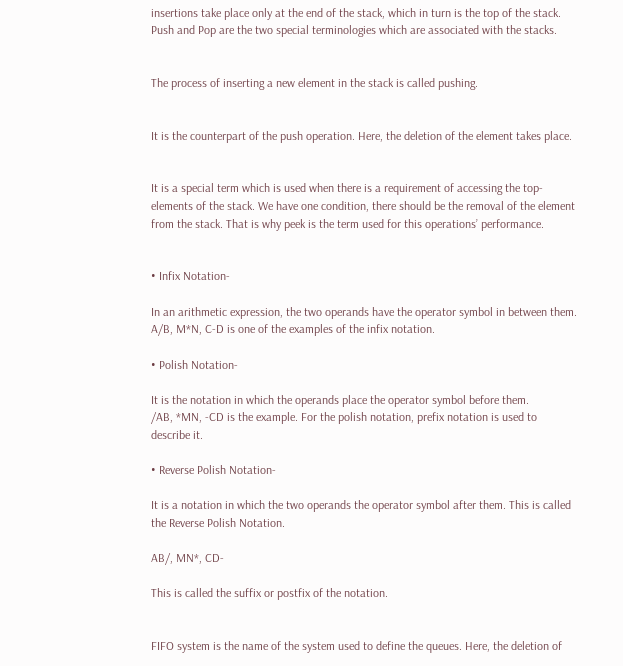insertions take place only at the end of the stack, which in turn is the top of the stack. Push and Pop are the two special terminologies which are associated with the stacks.


The process of inserting a new element in the stack is called pushing.


It is the counterpart of the push operation. Here, the deletion of the element takes place.


It is a special term which is used when there is a requirement of accessing the top-elements of the stack. We have one condition, there should be the removal of the element from the stack. That is why peek is the term used for this operations’ performance.


• Infix Notation-

In an arithmetic expression, the two operands have the operator symbol in between them.
A/B, M*N, C-D is one of the examples of the infix notation.

• Polish Notation-

It is the notation in which the operands place the operator symbol before them.
/AB, *MN, -CD is the example. For the polish notation, prefix notation is used to describe it.

• Reverse Polish Notation-

It is a notation in which the two operands the operator symbol after them. This is called the Reverse Polish Notation.

AB/, MN*, CD-

This is called the suffix or postfix of the notation.


FIFO system is the name of the system used to define the queues. Here, the deletion of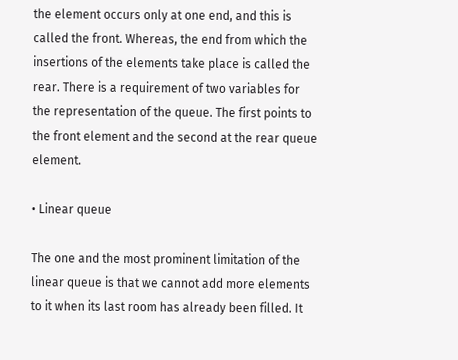the element occurs only at one end, and this is called the front. Whereas, the end from which the insertions of the elements take place is called the rear. There is a requirement of two variables for the representation of the queue. The first points to the front element and the second at the rear queue element.

• Linear queue

The one and the most prominent limitation of the linear queue is that we cannot add more elements to it when its last room has already been filled. It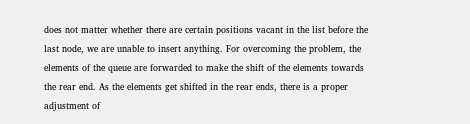does not matter whether there are certain positions vacant in the list before the last node, we are unable to insert anything. For overcoming the problem, the elements of the queue are forwarded to make the shift of the elements towards the rear end. As the elements get shifted in the rear ends, there is a proper adjustment of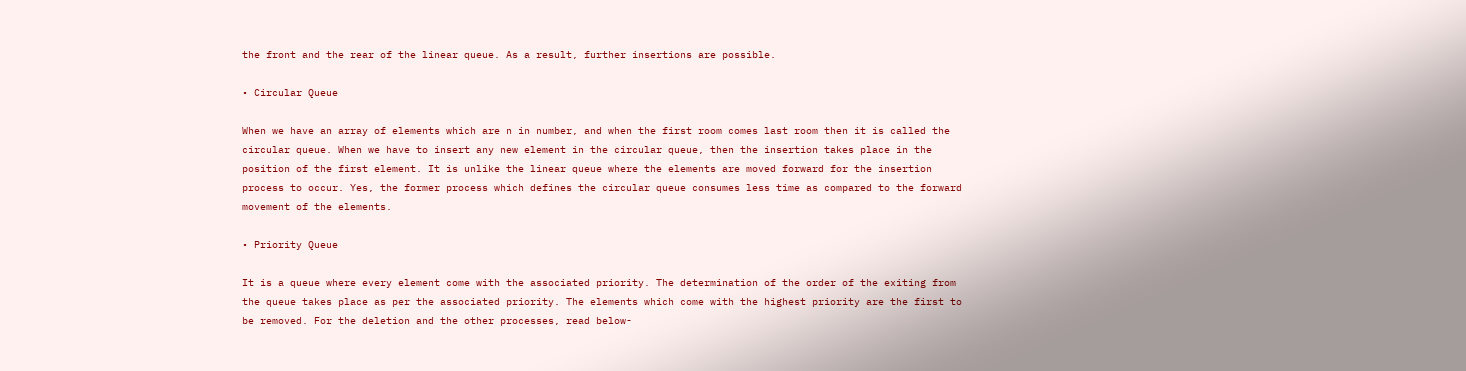the front and the rear of the linear queue. As a result, further insertions are possible.

• Circular Queue

When we have an array of elements which are n in number, and when the first room comes last room then it is called the circular queue. When we have to insert any new element in the circular queue, then the insertion takes place in the position of the first element. It is unlike the linear queue where the elements are moved forward for the insertion process to occur. Yes, the former process which defines the circular queue consumes less time as compared to the forward movement of the elements.

• Priority Queue

It is a queue where every element come with the associated priority. The determination of the order of the exiting from the queue takes place as per the associated priority. The elements which come with the highest priority are the first to be removed. For the deletion and the other processes, read below-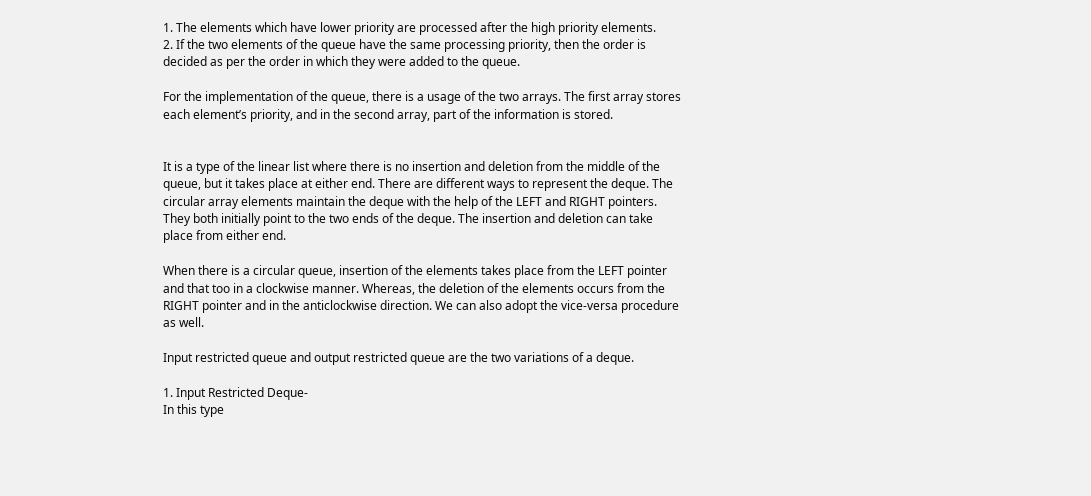1. The elements which have lower priority are processed after the high priority elements.
2. If the two elements of the queue have the same processing priority, then the order is decided as per the order in which they were added to the queue.

For the implementation of the queue, there is a usage of the two arrays. The first array stores each element’s priority, and in the second array, part of the information is stored.


It is a type of the linear list where there is no insertion and deletion from the middle of the queue, but it takes place at either end. There are different ways to represent the deque. The circular array elements maintain the deque with the help of the LEFT and RIGHT pointers. They both initially point to the two ends of the deque. The insertion and deletion can take place from either end.

When there is a circular queue, insertion of the elements takes place from the LEFT pointer and that too in a clockwise manner. Whereas, the deletion of the elements occurs from the RIGHT pointer and in the anticlockwise direction. We can also adopt the vice-versa procedure as well.

Input restricted queue and output restricted queue are the two variations of a deque.

1. Input Restricted Deque-
In this type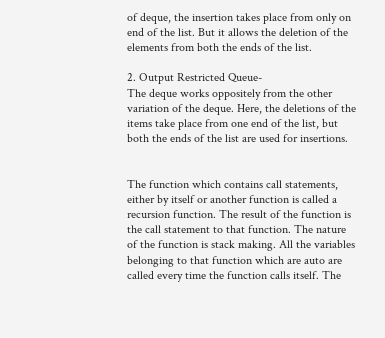of deque, the insertion takes place from only on end of the list. But it allows the deletion of the elements from both the ends of the list.

2. Output Restricted Queue-
The deque works oppositely from the other variation of the deque. Here, the deletions of the items take place from one end of the list, but both the ends of the list are used for insertions.


The function which contains call statements, either by itself or another function is called a recursion function. The result of the function is the call statement to that function. The nature of the function is stack making. All the variables belonging to that function which are auto are called every time the function calls itself. The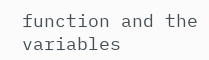function and the variables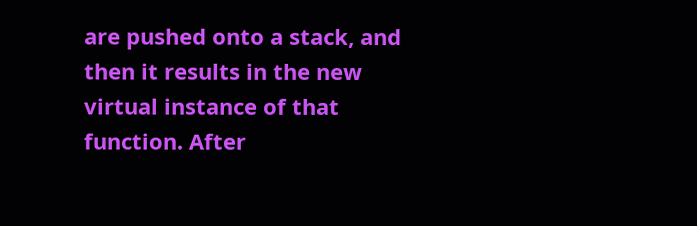are pushed onto a stack, and then it results in the new virtual instance of that function. After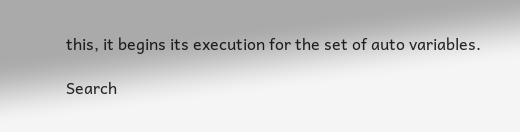this, it begins its execution for the set of auto variables.

Search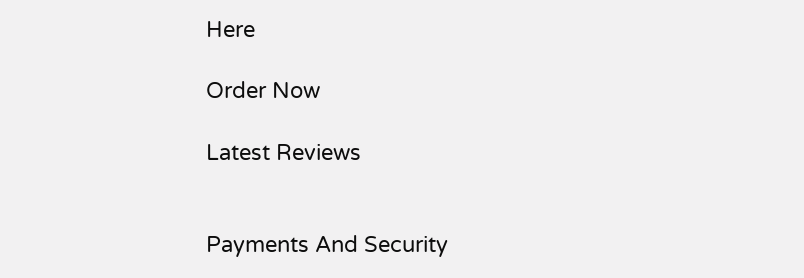Here

Order Now

Latest Reviews


Payments And Security